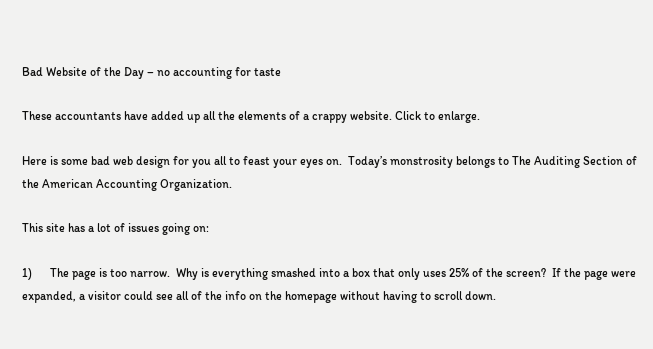Bad Website of the Day – no accounting for taste

These accountants have added up all the elements of a crappy website. Click to enlarge.

Here is some bad web design for you all to feast your eyes on.  Today’s monstrosity belongs to The Auditing Section of the American Accounting Organization.

This site has a lot of issues going on:

1)      The page is too narrow.  Why is everything smashed into a box that only uses 25% of the screen?  If the page were expanded, a visitor could see all of the info on the homepage without having to scroll down.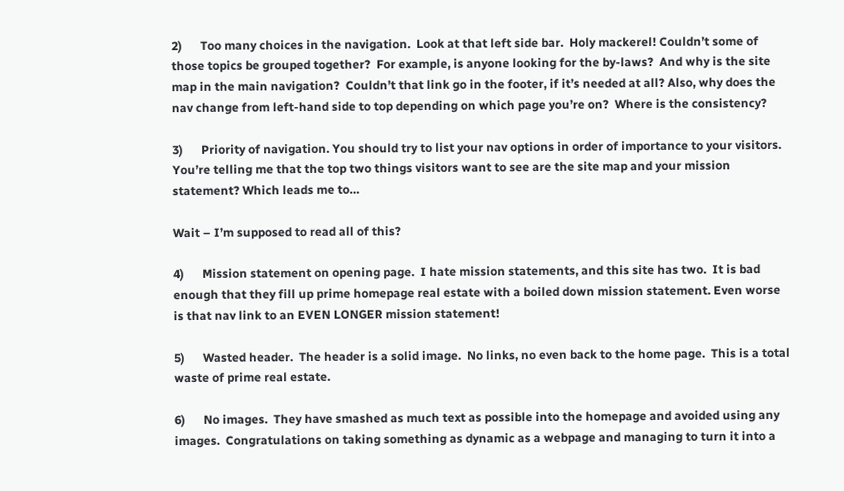2)      Too many choices in the navigation.  Look at that left side bar.  Holy mackerel! Couldn’t some of those topics be grouped together?  For example, is anyone looking for the by-laws?  And why is the site map in the main navigation?  Couldn’t that link go in the footer, if it’s needed at all? Also, why does the nav change from left-hand side to top depending on which page you’re on?  Where is the consistency?

3)      Priority of navigation. You should try to list your nav options in order of importance to your visitors. You’re telling me that the top two things visitors want to see are the site map and your mission statement? Which leads me to…

Wait – I’m supposed to read all of this?

4)      Mission statement on opening page.  I hate mission statements, and this site has two.  It is bad enough that they fill up prime homepage real estate with a boiled down mission statement. Even worse is that nav link to an EVEN LONGER mission statement!

5)      Wasted header.  The header is a solid image.  No links, no even back to the home page.  This is a total waste of prime real estate.

6)      No images.  They have smashed as much text as possible into the homepage and avoided using any images.  Congratulations on taking something as dynamic as a webpage and managing to turn it into a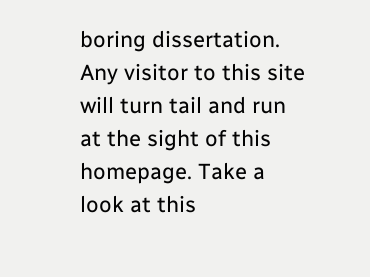boring dissertation. Any visitor to this site will turn tail and run at the sight of this homepage. Take a look at this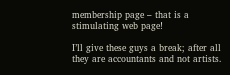membership page – that is a stimulating web page!

I’ll give these guys a break; after all they are accountants and not artists.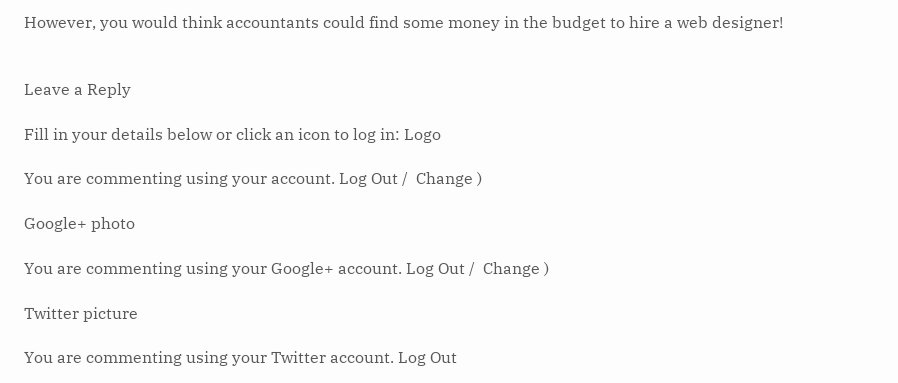However, you would think accountants could find some money in the budget to hire a web designer!


Leave a Reply

Fill in your details below or click an icon to log in: Logo

You are commenting using your account. Log Out /  Change )

Google+ photo

You are commenting using your Google+ account. Log Out /  Change )

Twitter picture

You are commenting using your Twitter account. Log Out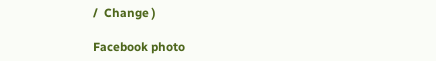/  Change )

Facebook photo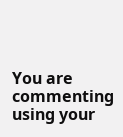You are commenting using your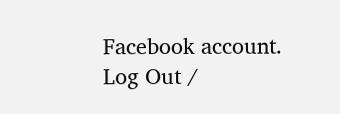Facebook account. Log Out /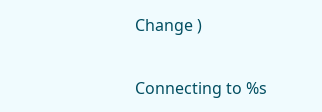Change )


Connecting to %s